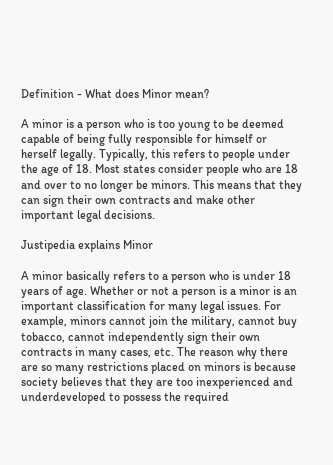Definition - What does Minor mean?

A minor is a person who is too young to be deemed capable of being fully responsible for himself or herself legally. Typically, this refers to people under the age of 18. Most states consider people who are 18 and over to no longer be minors. This means that they can sign their own contracts and make other important legal decisions.

Justipedia explains Minor

A minor basically refers to a person who is under 18 years of age. Whether or not a person is a minor is an important classification for many legal issues. For example, minors cannot join the military, cannot buy tobacco, cannot independently sign their own contracts in many cases, etc. The reason why there are so many restrictions placed on minors is because society believes that they are too inexperienced and underdeveloped to possess the required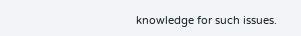knowledge for such issues.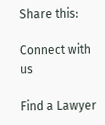Share this:

Connect with us

Find a Lawyer